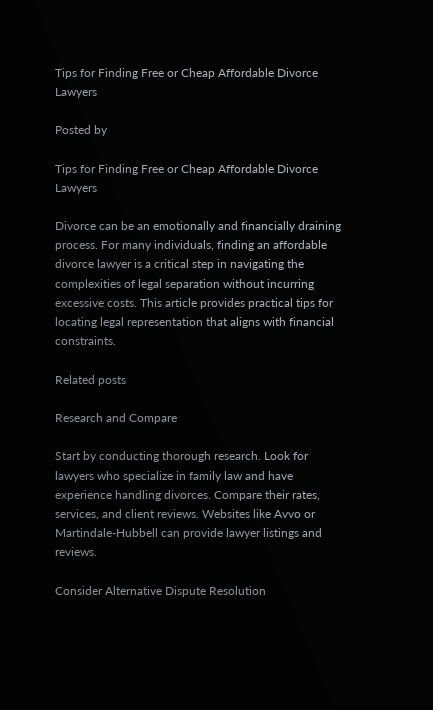Tips for Finding Free or Cheap Affordable Divorce Lawyers

Posted by

Tips for Finding Free or Cheap Affordable Divorce Lawyers

Divorce can be an emotionally and financially draining process. For many individuals, finding an affordable divorce lawyer is a critical step in navigating the complexities of legal separation without incurring excessive costs. This article provides practical tips for locating legal representation that aligns with financial constraints.

Related posts

Research and Compare

Start by conducting thorough research. Look for lawyers who specialize in family law and have experience handling divorces. Compare their rates, services, and client reviews. Websites like Avvo or Martindale-Hubbell can provide lawyer listings and reviews.

Consider Alternative Dispute Resolution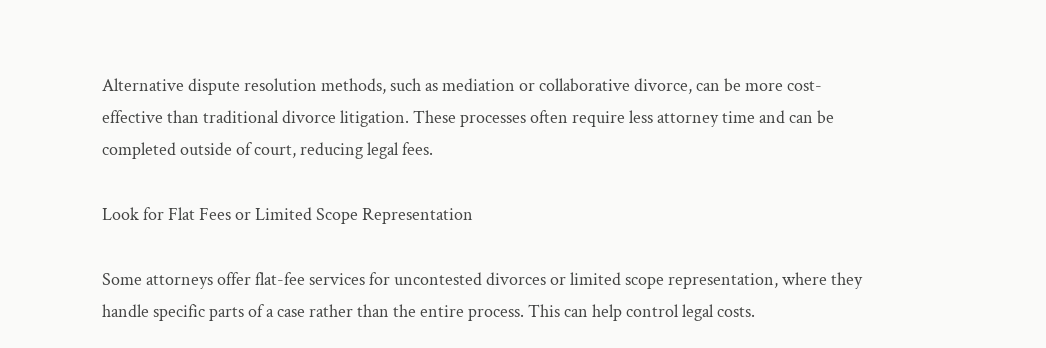Alternative dispute resolution methods, such as mediation or collaborative divorce, can be more cost-effective than traditional divorce litigation. These processes often require less attorney time and can be completed outside of court, reducing legal fees.

Look for Flat Fees or Limited Scope Representation

Some attorneys offer flat-fee services for uncontested divorces or limited scope representation, where they handle specific parts of a case rather than the entire process. This can help control legal costs.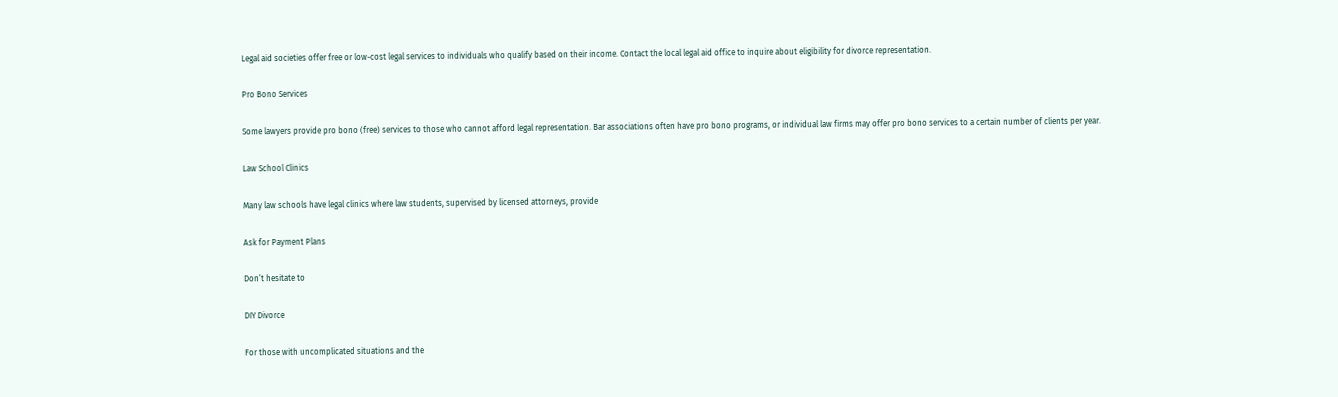Legal aid societies offer free or low-cost legal services to individuals who qualify based on their income. Contact the local legal aid office to inquire about eligibility for divorce representation.

Pro Bono Services

Some lawyers provide pro bono (free) services to those who cannot afford legal representation. Bar associations often have pro bono programs, or individual law firms may offer pro bono services to a certain number of clients per year.

Law School Clinics

Many law schools have legal clinics where law students, supervised by licensed attorneys, provide

Ask for Payment Plans

Don’t hesitate to

DIY Divorce

For those with uncomplicated situations and the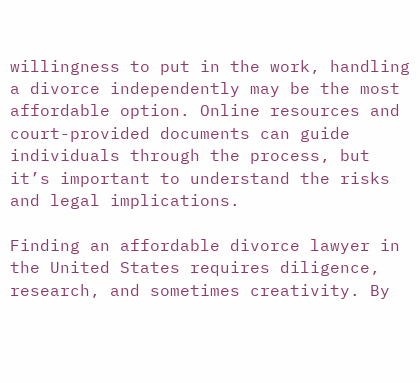willingness to put in the work, handling a divorce independently may be the most affordable option. Online resources and court-provided documents can guide individuals through the process, but it’s important to understand the risks and legal implications.

Finding an affordable divorce lawyer in the United States requires diligence, research, and sometimes creativity. By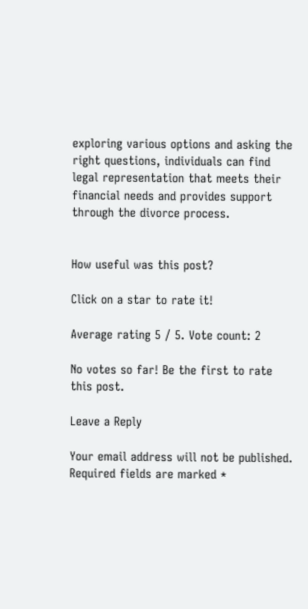exploring various options and asking the right questions, individuals can find legal representation that meets their financial needs and provides support through the divorce process.


How useful was this post?

Click on a star to rate it!

Average rating 5 / 5. Vote count: 2

No votes so far! Be the first to rate this post.

Leave a Reply

Your email address will not be published. Required fields are marked *